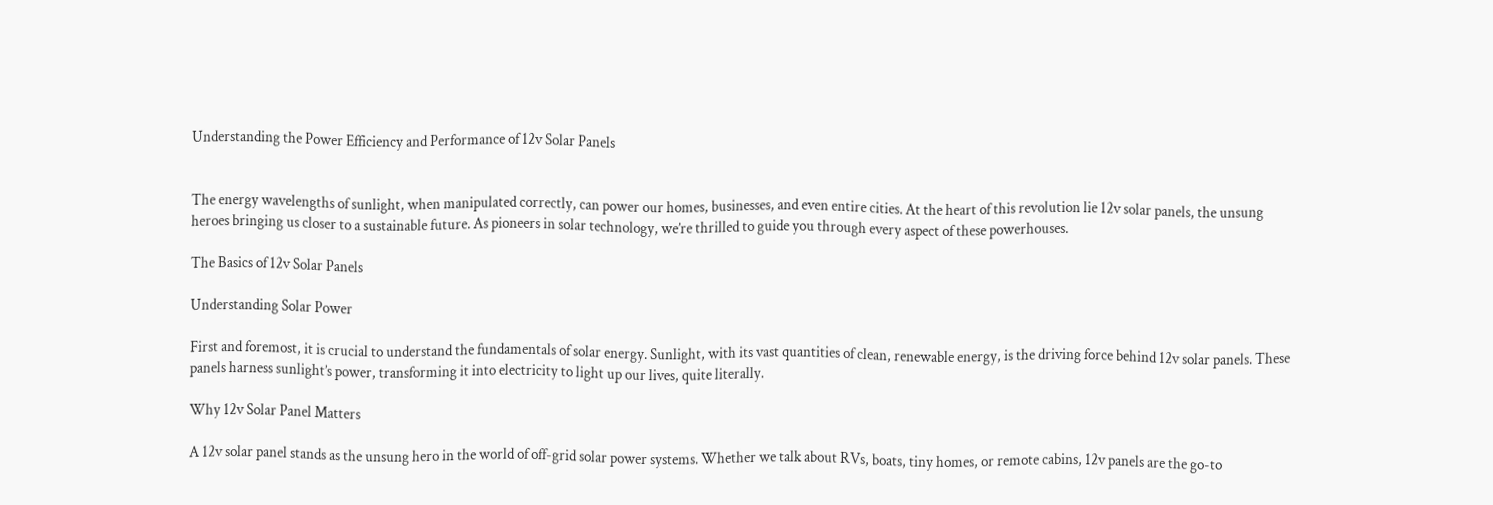Understanding the Power Efficiency and Performance of 12v Solar Panels


The energy wavelengths of sunlight, when manipulated correctly, can power our homes, businesses, and even entire cities. At the heart of this revolution lie 12v solar panels, the unsung heroes bringing us closer to a sustainable future. As pioneers in solar technology, we’re thrilled to guide you through every aspect of these powerhouses.

The Basics of 12v Solar Panels

Understanding Solar Power

First and foremost, it is crucial to understand the fundamentals of solar energy. Sunlight, with its vast quantities of clean, renewable energy, is the driving force behind 12v solar panels. These panels harness sunlight’s power, transforming it into electricity to light up our lives, quite literally.

Why 12v Solar Panel Matters

A 12v solar panel stands as the unsung hero in the world of off-grid solar power systems. Whether we talk about RVs, boats, tiny homes, or remote cabins, 12v panels are the go-to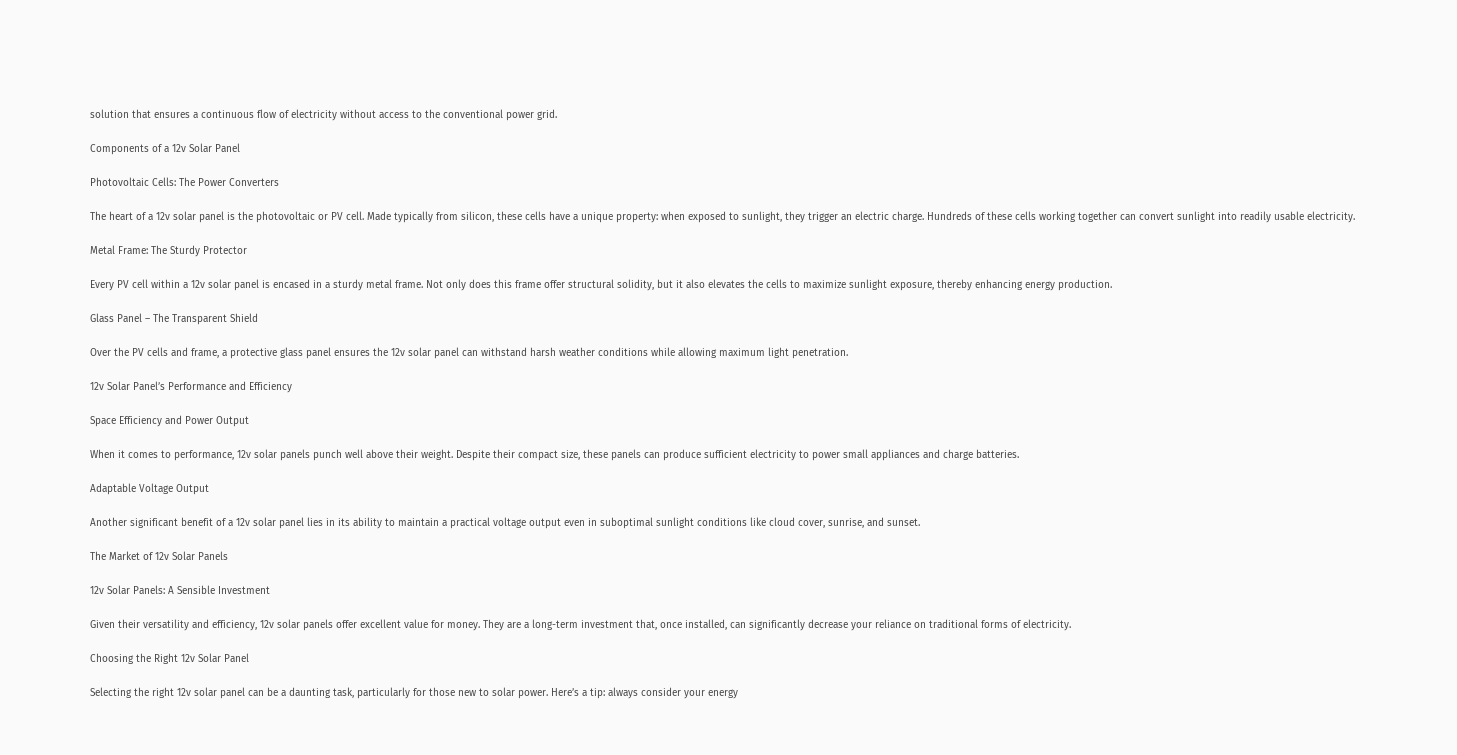solution that ensures a continuous flow of electricity without access to the conventional power grid.

Components of a 12v Solar Panel

Photovoltaic Cells: The Power Converters

The heart of a 12v solar panel is the photovoltaic or PV cell. Made typically from silicon, these cells have a unique property: when exposed to sunlight, they trigger an electric charge. Hundreds of these cells working together can convert sunlight into readily usable electricity.

Metal Frame: The Sturdy Protector

Every PV cell within a 12v solar panel is encased in a sturdy metal frame. Not only does this frame offer structural solidity, but it also elevates the cells to maximize sunlight exposure, thereby enhancing energy production.

Glass Panel – The Transparent Shield

Over the PV cells and frame, a protective glass panel ensures the 12v solar panel can withstand harsh weather conditions while allowing maximum light penetration.

12v Solar Panel’s Performance and Efficiency

Space Efficiency and Power Output

When it comes to performance, 12v solar panels punch well above their weight. Despite their compact size, these panels can produce sufficient electricity to power small appliances and charge batteries.

Adaptable Voltage Output

Another significant benefit of a 12v solar panel lies in its ability to maintain a practical voltage output even in suboptimal sunlight conditions like cloud cover, sunrise, and sunset.

The Market of 12v Solar Panels

12v Solar Panels: A Sensible Investment

Given their versatility and efficiency, 12v solar panels offer excellent value for money. They are a long-term investment that, once installed, can significantly decrease your reliance on traditional forms of electricity.

Choosing the Right 12v Solar Panel

Selecting the right 12v solar panel can be a daunting task, particularly for those new to solar power. Here’s a tip: always consider your energy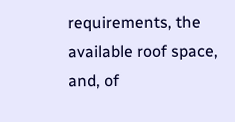requirements, the available roof space, and, of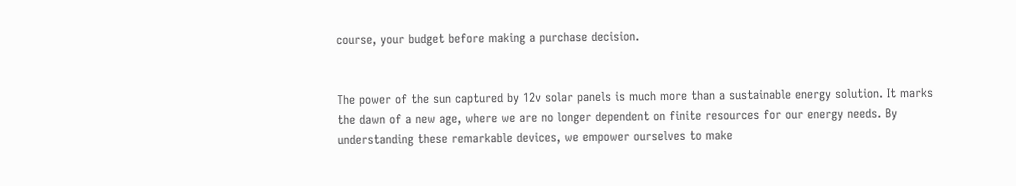course, your budget before making a purchase decision.


The power of the sun captured by 12v solar panels is much more than a sustainable energy solution. It marks the dawn of a new age, where we are no longer dependent on finite resources for our energy needs. By understanding these remarkable devices, we empower ourselves to make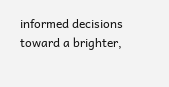informed decisions toward a brighter,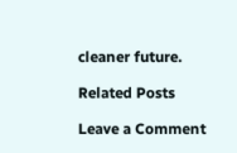cleaner future.

Related Posts

Leave a Comment